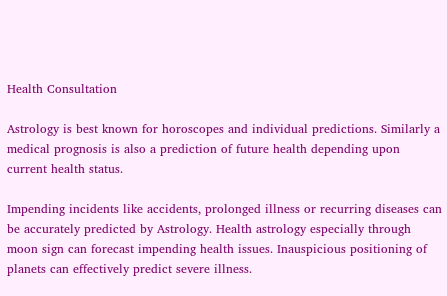Health Consultation

Astrology is best known for horoscopes and individual predictions. Similarly a medical prognosis is also a prediction of future health depending upon current health status.

Impending incidents like accidents, prolonged illness or recurring diseases can be accurately predicted by Astrology. Health astrology especially through moon sign can forecast impending health issues. Inauspicious positioning of planets can effectively predict severe illness.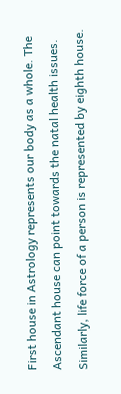First house in Astrology represents our body as a whole. The Ascendant house can point towards the natal health issues. Similarly, life force of a person is represented by eighth house.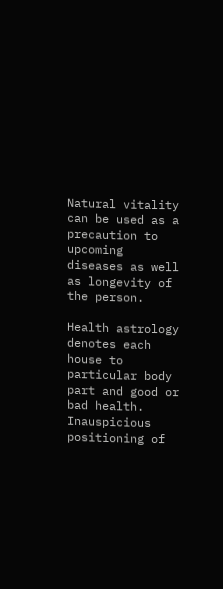Natural vitality can be used as a precaution to upcoming diseases as well as longevity of the person.

Health astrology denotes each house to particular body part and good or bad health. Inauspicious positioning of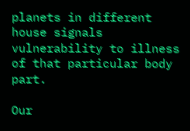planets in different house signals vulnerability to illness of that particular body part.

Our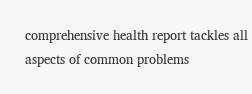comprehensive health report tackles all aspects of common problems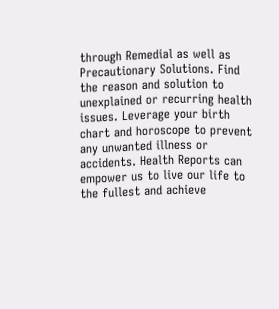through Remedial as well as Precautionary Solutions. Find the reason and solution to unexplained or recurring health issues. Leverage your birth chart and horoscope to prevent any unwanted illness or accidents. Health Reports can empower us to live our life to the fullest and achieve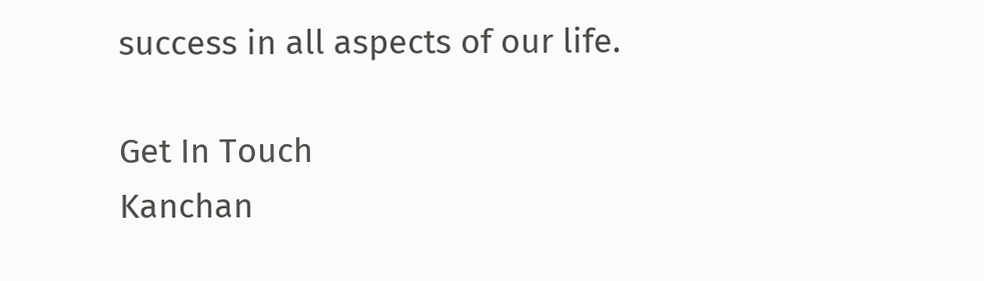success in all aspects of our life.

Get In Touch
Kanchan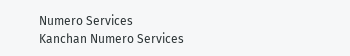Numero Services
Kanchan Numero Services